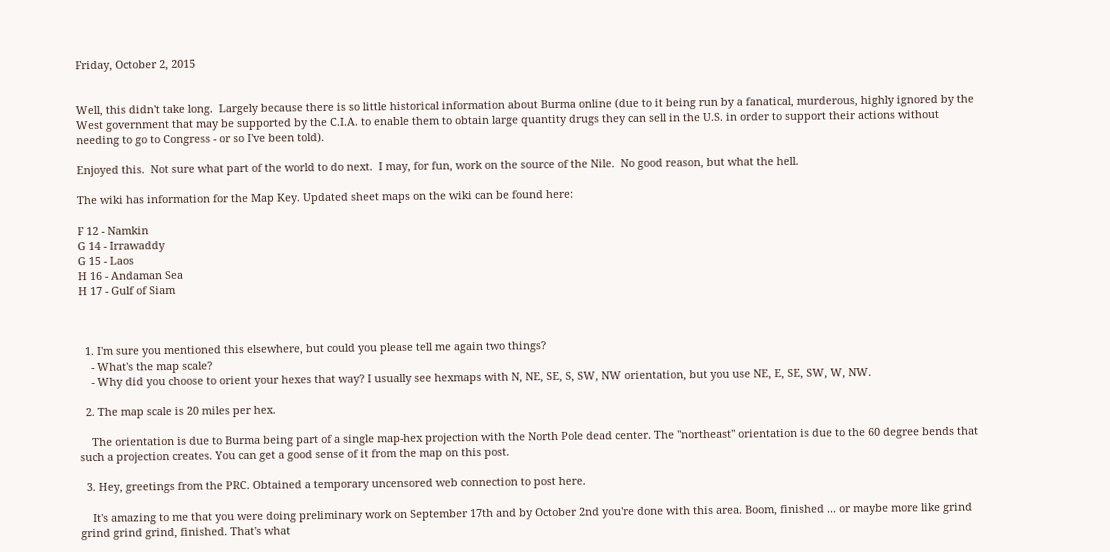Friday, October 2, 2015


Well, this didn't take long.  Largely because there is so little historical information about Burma online (due to it being run by a fanatical, murderous, highly ignored by the West government that may be supported by the C.I.A. to enable them to obtain large quantity drugs they can sell in the U.S. in order to support their actions without needing to go to Congress - or so I've been told).

Enjoyed this.  Not sure what part of the world to do next.  I may, for fun, work on the source of the Nile.  No good reason, but what the hell.

The wiki has information for the Map Key. Updated sheet maps on the wiki can be found here:

F 12 - Namkin
G 14 - Irrawaddy
G 15 - Laos
H 16 - Andaman Sea
H 17 - Gulf of Siam



  1. I'm sure you mentioned this elsewhere, but could you please tell me again two things?
    - What's the map scale?
    - Why did you choose to orient your hexes that way? I usually see hexmaps with N, NE, SE, S, SW, NW orientation, but you use NE, E, SE, SW, W, NW.

  2. The map scale is 20 miles per hex.

    The orientation is due to Burma being part of a single map-hex projection with the North Pole dead center. The "northeast" orientation is due to the 60 degree bends that such a projection creates. You can get a good sense of it from the map on this post.

  3. Hey, greetings from the PRC. Obtained a temporary uncensored web connection to post here.

    It's amazing to me that you were doing preliminary work on September 17th and by October 2nd you're done with this area. Boom, finished ... or maybe more like grind grind grind grind, finished. That's what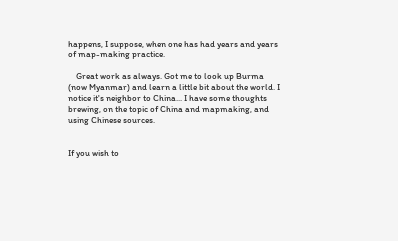happens, I suppose, when one has had years and years of map-making practice.

    Great work as always. Got me to look up Burma (now Myanmar) and learn a little bit about the world. I notice it's neighbor to China... I have some thoughts brewing, on the topic of China and mapmaking, and using Chinese sources.


If you wish to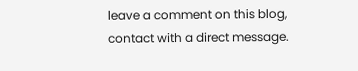leave a comment on this blog, contact with a direct message.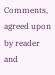Comments, agreed upon by reader and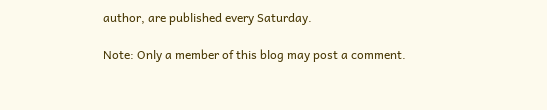author, are published every Saturday.

Note: Only a member of this blog may post a comment.